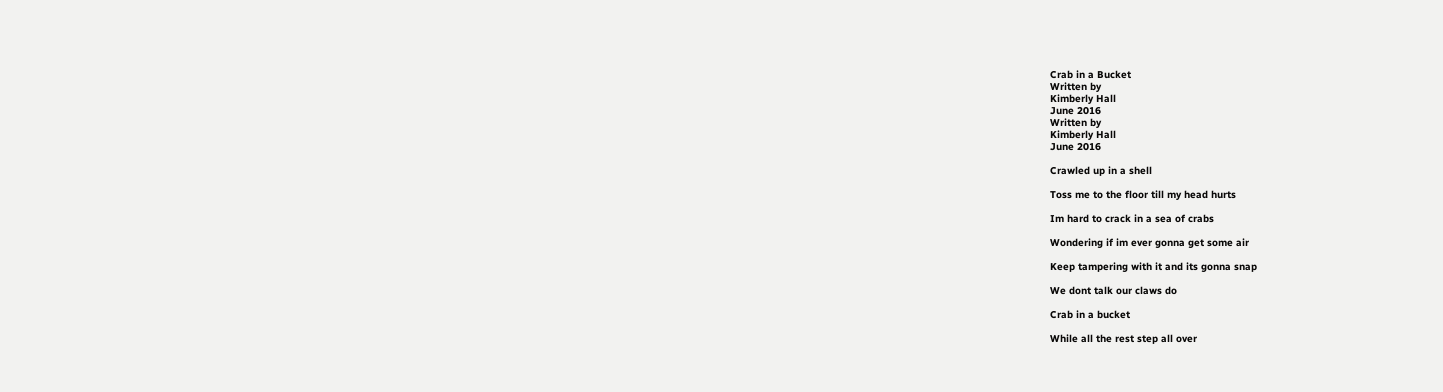Crab in a Bucket
Written by
Kimberly Hall
June 2016
Written by
Kimberly Hall
June 2016

Crawled up in a shell

Toss me to the floor till my head hurts

Im hard to crack in a sea of crabs

Wondering if im ever gonna get some air

Keep tampering with it and its gonna snap

We dont talk our claws do

Crab in a bucket

While all the rest step all over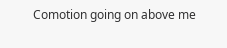Comotion going on above me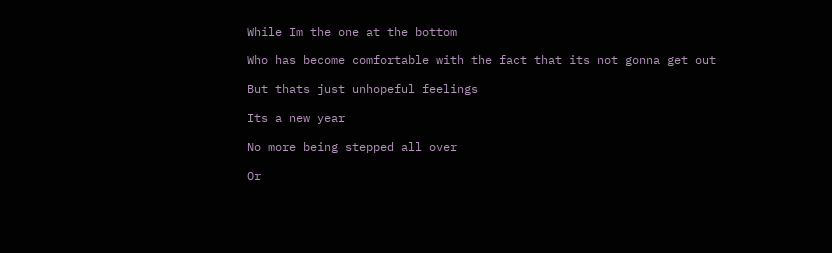While Im the one at the bottom

Who has become comfortable with the fact that its not gonna get out

But thats just unhopeful feelings

Its a new year

No more being stepped all over

Or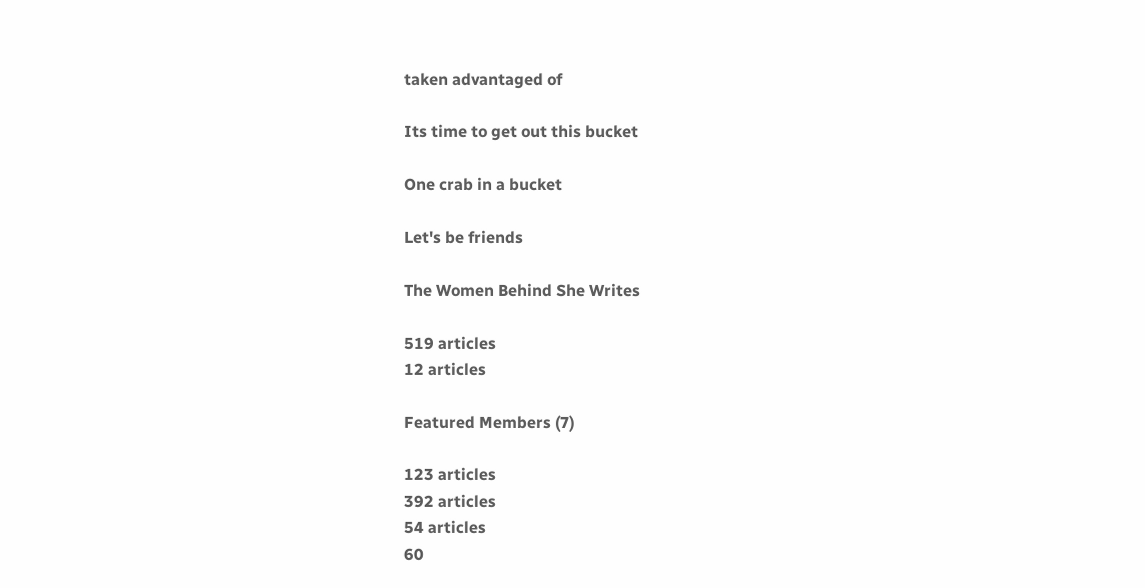taken advantaged of

Its time to get out this bucket

One crab in a bucket

Let's be friends

The Women Behind She Writes

519 articles
12 articles

Featured Members (7)

123 articles
392 articles
54 articles
60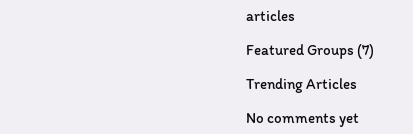articles

Featured Groups (7)

Trending Articles

No comments yet